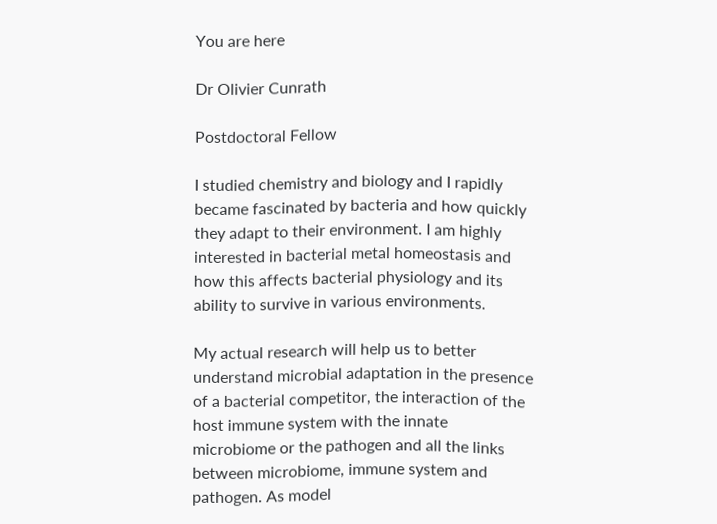You are here

Dr Olivier Cunrath

Postdoctoral Fellow

I studied chemistry and biology and I rapidly became fascinated by bacteria and how quickly they adapt to their environment. I am highly interested in bacterial metal homeostasis and how this affects bacterial physiology and its ability to survive in various environments.

My actual research will help us to better understand microbial adaptation in the presence of a bacterial competitor, the interaction of the host immune system with the innate microbiome or the pathogen and all the links between microbiome, immune system and pathogen. As model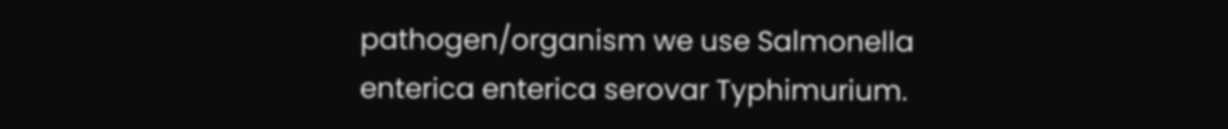pathogen/organism we use Salmonella enterica enterica serovar Typhimurium.